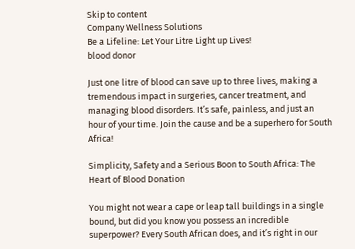Skip to content
Company Wellness Solutions
Be a Lifeline: Let Your Litre Light up Lives!
blood donor

Just one litre of blood can save up to three lives, making a tremendous impact in surgeries, cancer treatment, and managing blood disorders. It’s safe, painless, and just an hour of your time. Join the cause and be a superhero for South Africa!

Simplicity, Safety and a Serious Boon to South Africa: The Heart of Blood Donation

You might not wear a cape or leap tall buildings in a single bound, but did you know you possess an incredible superpower? Every South African does, and it’s right in our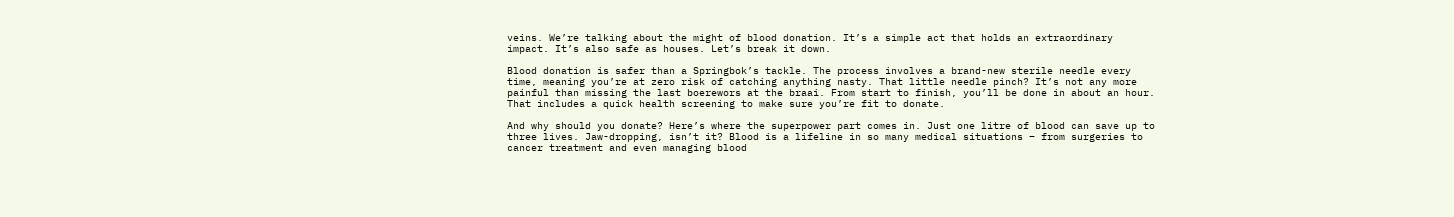veins. We’re talking about the might of blood donation. It’s a simple act that holds an extraordinary impact. It’s also safe as houses. Let’s break it down.

Blood donation is safer than a Springbok’s tackle. The process involves a brand-new sterile needle every time, meaning you’re at zero risk of catching anything nasty. That little needle pinch? It’s not any more painful than missing the last boerewors at the braai. From start to finish, you’ll be done in about an hour. That includes a quick health screening to make sure you’re fit to donate.

And why should you donate? Here’s where the superpower part comes in. Just one litre of blood can save up to three lives. Jaw-dropping, isn’t it? Blood is a lifeline in so many medical situations – from surgeries to cancer treatment and even managing blood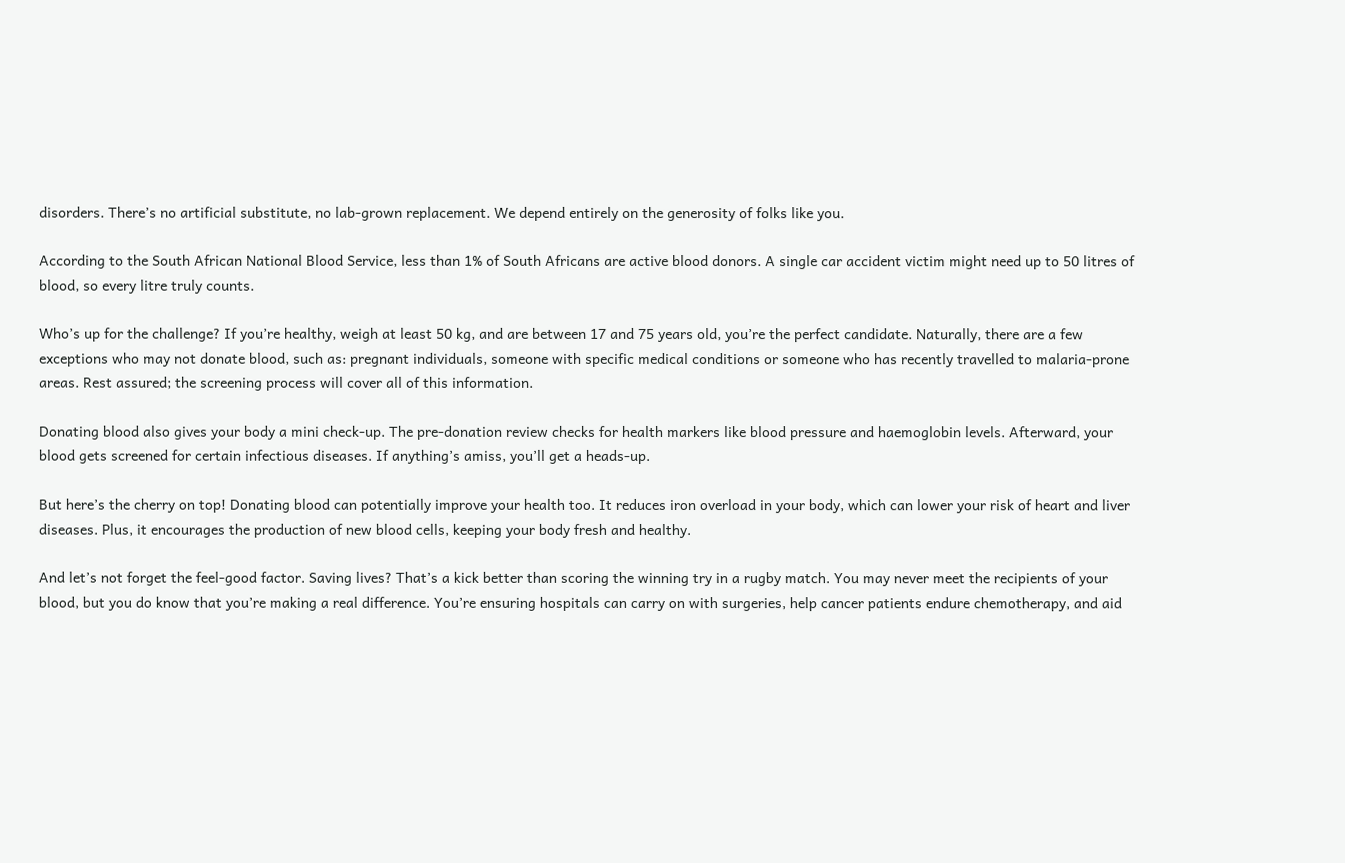disorders. There’s no artificial substitute, no lab-grown replacement. We depend entirely on the generosity of folks like you.

According to the South African National Blood Service, less than 1% of South Africans are active blood donors. A single car accident victim might need up to 50 litres of blood, so every litre truly counts.

Who’s up for the challenge? If you’re healthy, weigh at least 50 kg, and are between 17 and 75 years old, you’re the perfect candidate. Naturally, there are a few exceptions who may not donate blood, such as: pregnant individuals, someone with specific medical conditions or someone who has recently travelled to malaria-prone areas. Rest assured; the screening process will cover all of this information.

Donating blood also gives your body a mini check-up. The pre-donation review checks for health markers like blood pressure and haemoglobin levels. Afterward, your blood gets screened for certain infectious diseases. If anything’s amiss, you’ll get a heads-up.

But here’s the cherry on top! Donating blood can potentially improve your health too. It reduces iron overload in your body, which can lower your risk of heart and liver diseases. Plus, it encourages the production of new blood cells, keeping your body fresh and healthy.

And let’s not forget the feel-good factor. Saving lives? That’s a kick better than scoring the winning try in a rugby match. You may never meet the recipients of your blood, but you do know that you’re making a real difference. You’re ensuring hospitals can carry on with surgeries, help cancer patients endure chemotherapy, and aid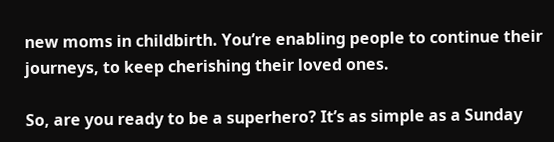new moms in childbirth. You’re enabling people to continue their journeys, to keep cherishing their loved ones.

So, are you ready to be a superhero? It’s as simple as a Sunday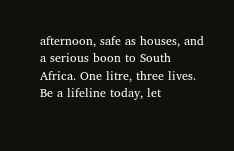afternoon, safe as houses, and a serious boon to South Africa. One litre, three lives. Be a lifeline today, let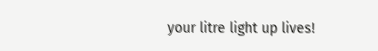your litre light up lives!